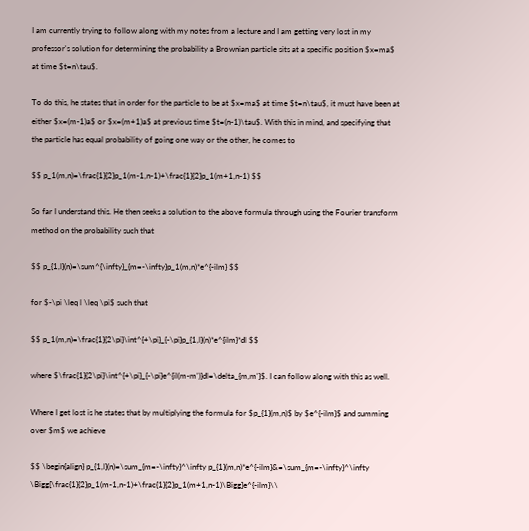I am currently trying to follow along with my notes from a lecture and I am getting very lost in my professor's solution for determining the probability a Brownian particle sits at a specific position $x=ma$ at time $t=n\tau$.

To do this, he states that in order for the particle to be at $x=ma$ at time $t=n\tau$, it must have been at either $x=(m-1)a$ or $x=(m+1)a$ at previous time $t=(n-1)\tau$. With this in mind, and specifying that the particle has equal probability of going one way or the other, he comes to

$$ p_1(m,n)=\frac{1}{2}p_1(m-1,n-1)+\frac{1}{2}p_1(m+1,n-1) $$

So far I understand this. He then seeks a solution to the above formula through using the Fourier transform method on the probability such that

$$ p_{1,l}(n)=\sum^{\infty}_{m=-\infty}p_1(m,n)*e^{-ilm} $$

for $-\pi \leq l \leq \pi$ such that

$$ p_1(m,n)=\frac{1}{2\pi}\int^{+\pi}_{-\pi}p_{1,l}(n)*e^{ilm}*dl $$

where $\frac{1}{2\pi}\int^{+\pi}_{-\pi}e^{il(m-m')}dl=\delta_{m,m'}$. I can follow along with this as well.

Where I get lost is he states that by multiplying the formula for $p_{1}(m,n)$ by $e^{-ilm}$ and summing over $m$ we achieve

$$ \begin{align} p_{1,l}(n)=\sum_{m=-\infty}^\infty p_{1}(m,n)*e^{-ilm}&=\sum_{m=-\infty}^\infty \Bigg[\frac{1}{2}p_1(m-1,n-1)+\frac{1}{2}p_1(m+1,n-1)\Bigg]e^{-ilm}\\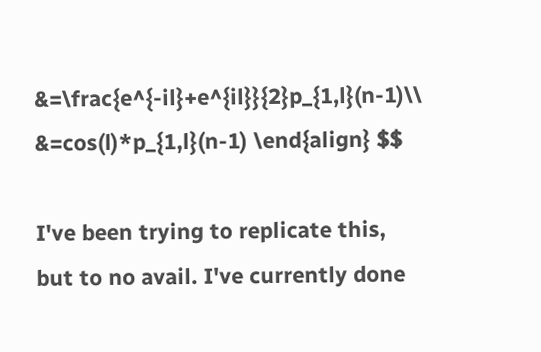&=\frac{e^{-il}+e^{il}}{2}p_{1,l}(n-1)\\ &=cos(l)*p_{1,l}(n-1) \end{align} $$

I've been trying to replicate this, but to no avail. I've currently done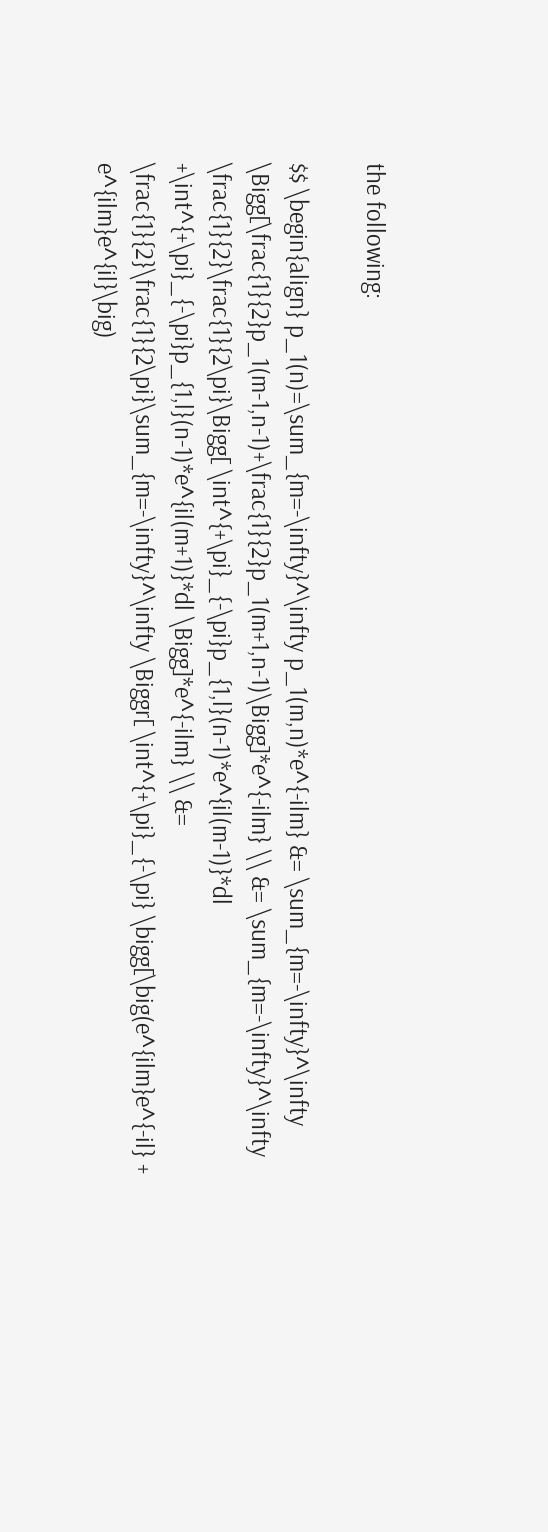the following:

$$ \begin{align} p_1(n)=\sum_{m=-\infty}^\infty p_1(m,n)*e^{-ilm} &= \sum_{m=-\infty}^\infty \Bigg[\frac{1}{2}p_1(m-1,n-1)+\frac{1}{2}p_1(m+1,n-1)\Bigg]*e^{-ilm} \\ &= \sum_{m=-\infty}^\infty \frac{1}{2}\frac{1}{2\pi}\Bigg[ \int^{+\pi}_{-\pi}p_{1,l}(n-1)*e^{il(m-1)}*dl +\int^{+\pi}_{-\pi}p_{1,l}(n-1)*e^{il(m+1)}*dl \Bigg]*e^{-ilm} \\ &= \frac{1}{2}\frac{1}{2\pi}\sum_{m=-\infty}^\infty \Biggr[ \int^{+\pi}_{-\pi} \bigg[\big(e^{ilm}e^{-il} + e^{ilm}e^{il}\big)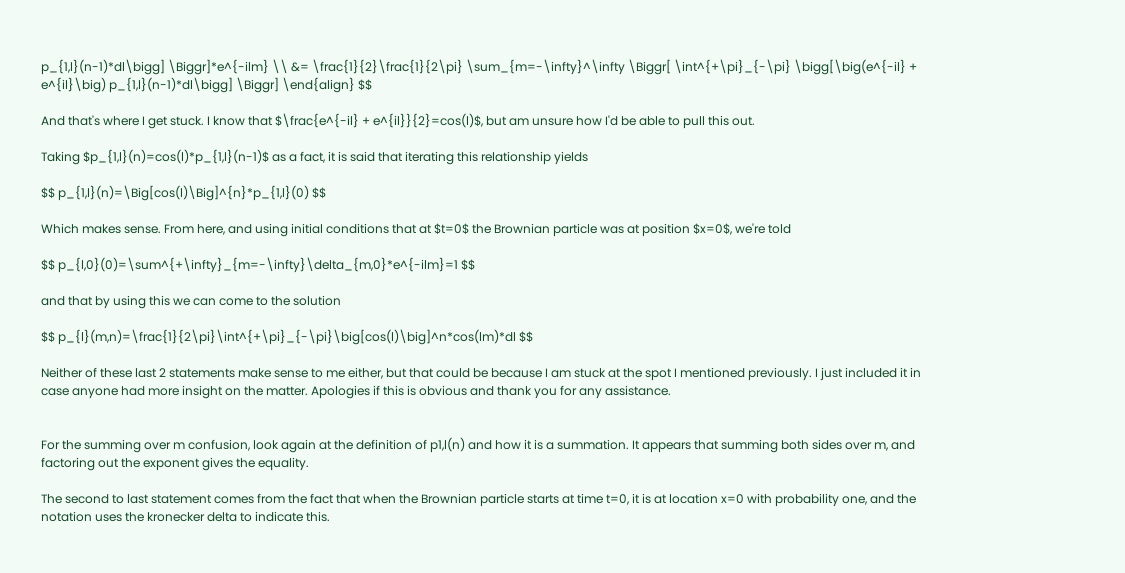p_{1,l}(n-1)*dl\bigg] \Biggr]*e^{-ilm} \\ &= \frac{1}{2}\frac{1}{2\pi} \sum_{m=-\infty}^\infty \Biggr[ \int^{+\pi}_{-\pi} \bigg[\big(e^{-il} + e^{il}\big) p_{1,l}(n-1)*dl\bigg] \Biggr] \end{align} $$

And that's where I get stuck. I know that $\frac{e^{-il} + e^{il}}{2}=cos(l)$, but am unsure how I'd be able to pull this out.

Taking $p_{1,l}(n)=cos(l)*p_{1,l}(n-1)$ as a fact, it is said that iterating this relationship yields

$$ p_{1,l}(n)=\Big[cos(l)\Big]^{n}*p_{1,l}(0) $$

Which makes sense. From here, and using initial conditions that at $t=0$ the Brownian particle was at position $x=0$, we're told

$$ p_{l,0}(0)=\sum^{+\infty}_{m=-\infty}\delta_{m,0}*e^{-ilm}=1 $$

and that by using this we can come to the solution

$$ p_{l}(m,n)=\frac{1}{2\pi}\int^{+\pi}_{-\pi}\big[cos(l)\big]^n*cos(lm)*dl $$

Neither of these last 2 statements make sense to me either, but that could be because I am stuck at the spot I mentioned previously. I just included it in case anyone had more insight on the matter. Apologies if this is obvious and thank you for any assistance.


For the summing over m confusion, look again at the definition of p1,l(n) and how it is a summation. It appears that summing both sides over m, and factoring out the exponent gives the equality.

The second to last statement comes from the fact that when the Brownian particle starts at time t=0, it is at location x=0 with probability one, and the notation uses the kronecker delta to indicate this.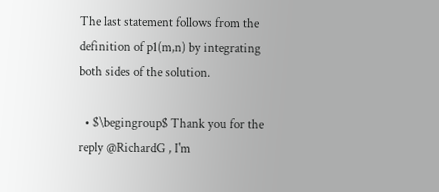The last statement follows from the definition of p1(m,n) by integrating both sides of the solution.

  • $\begingroup$ Thank you for the reply @RichardG , I'm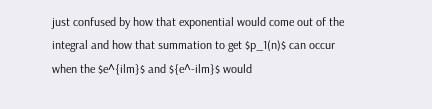just confused by how that exponential would come out of the integral and how that summation to get $p_1(n)$ can occur when the $e^{ilm}$ and ${e^-ilm}$ would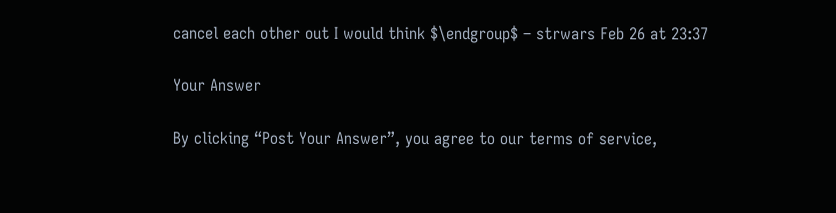cancel each other out I would think $\endgroup$ – strwars Feb 26 at 23:37

Your Answer

By clicking “Post Your Answer”, you agree to our terms of service,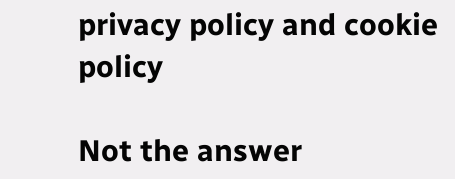privacy policy and cookie policy

Not the answer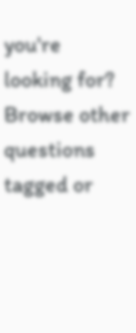you're looking for? Browse other questions tagged or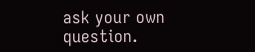ask your own question.